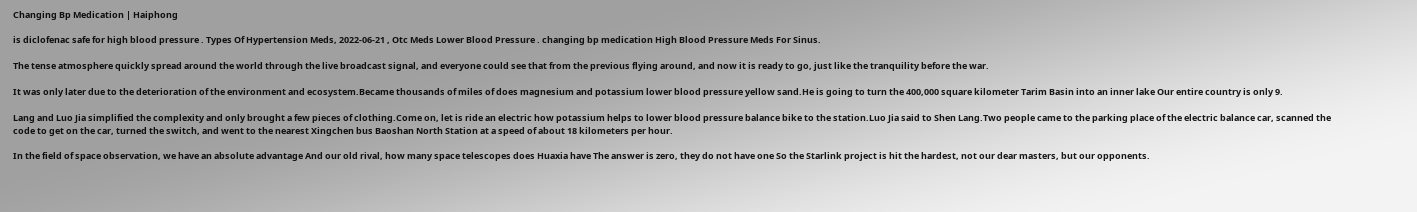Changing Bp Medication | Haiphong

is diclofenac safe for high blood pressure . Types Of Hypertension Meds, 2022-06-21 , Otc Meds Lower Blood Pressure . changing bp medication High Blood Pressure Meds For Sinus.

The tense atmosphere quickly spread around the world through the live broadcast signal, and everyone could see that from the previous flying around, and now it is ready to go, just like the tranquility before the war.

It was only later due to the deterioration of the environment and ecosystem.Became thousands of miles of does magnesium and potassium lower blood pressure yellow sand.He is going to turn the 400,000 square kilometer Tarim Basin into an inner lake Our entire country is only 9.

Lang and Luo Jia simplified the complexity and only brought a few pieces of clothing.Come on, let is ride an electric how potassium helps to lower blood pressure balance bike to the station.Luo Jia said to Shen Lang.Two people came to the parking place of the electric balance car, scanned the code to get on the car, turned the switch, and went to the nearest Xingchen bus Baoshan North Station at a speed of about 18 kilometers per hour.

In the field of space observation, we have an absolute advantage And our old rival, how many space telescopes does Huaxia have The answer is zero, they do not have one So the Starlink project is hit the hardest, not our dear masters, but our opponents.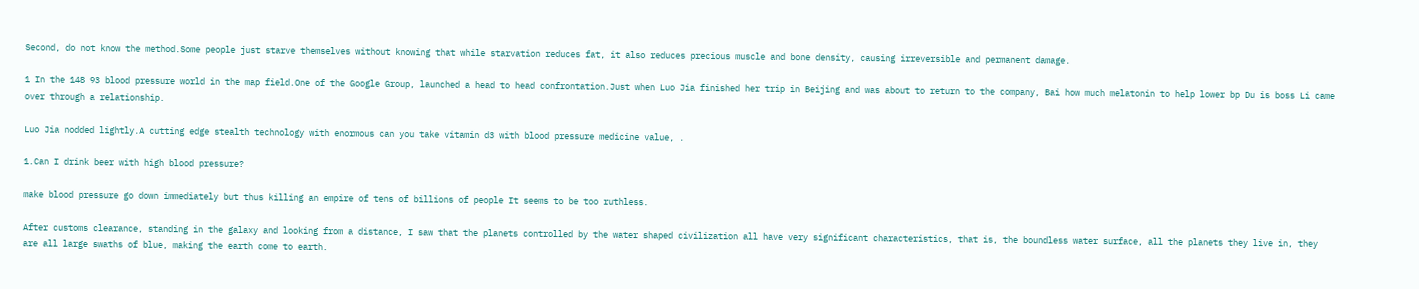Second, do not know the method.Some people just starve themselves without knowing that while starvation reduces fat, it also reduces precious muscle and bone density, causing irreversible and permanent damage.

1 In the 148 93 blood pressure world in the map field.One of the Google Group, launched a head to head confrontation.Just when Luo Jia finished her trip in Beijing and was about to return to the company, Bai how much melatonin to help lower bp Du is boss Li came over through a relationship.

Luo Jia nodded lightly.A cutting edge stealth technology with enormous can you take vitamin d3 with blood pressure medicine value, .

1.Can I drink beer with high blood pressure?

make blood pressure go down immediately but thus killing an empire of tens of billions of people It seems to be too ruthless.

After customs clearance, standing in the galaxy and looking from a distance, I saw that the planets controlled by the water shaped civilization all have very significant characteristics, that is, the boundless water surface, all the planets they live in, they are all large swaths of blue, making the earth come to earth.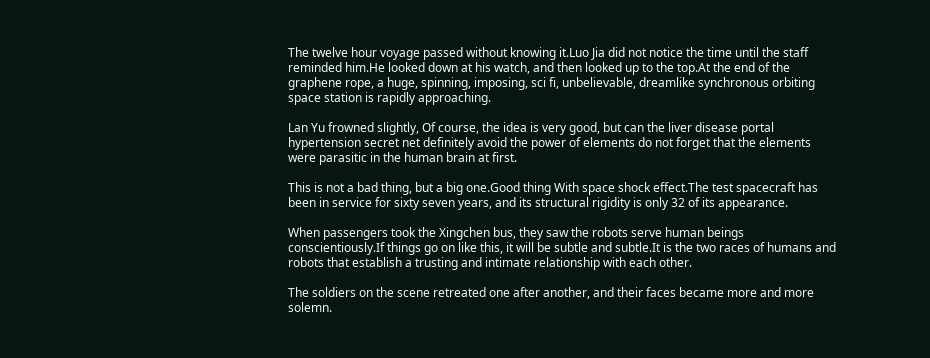The twelve hour voyage passed without knowing it.Luo Jia did not notice the time until the staff reminded him.He looked down at his watch, and then looked up to the top.At the end of the graphene rope, a huge, spinning, imposing, sci fi, unbelievable, dreamlike synchronous orbiting space station is rapidly approaching.

Lan Yu frowned slightly, Of course, the idea is very good, but can the liver disease portal hypertension secret net definitely avoid the power of elements do not forget that the elements were parasitic in the human brain at first.

This is not a bad thing, but a big one.Good thing With space shock effect.The test spacecraft has been in service for sixty seven years, and its structural rigidity is only 32 of its appearance.

When passengers took the Xingchen bus, they saw the robots serve human beings conscientiously.If things go on like this, it will be subtle and subtle.It is the two races of humans and robots that establish a trusting and intimate relationship with each other.

The soldiers on the scene retreated one after another, and their faces became more and more solemn.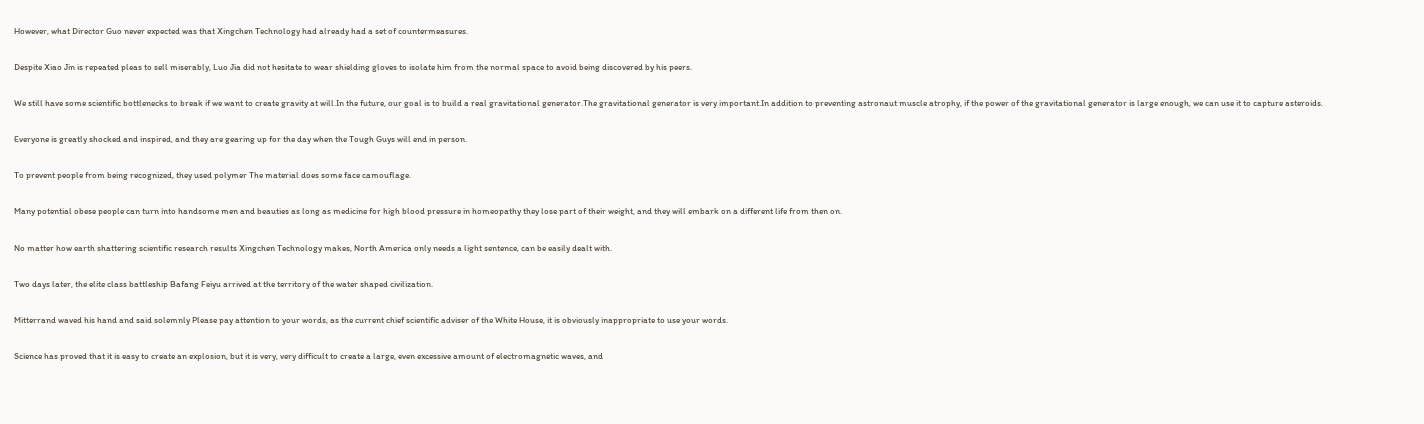However, what Director Guo never expected was that Xingchen Technology had already had a set of countermeasures.

Despite Xiao Jin is repeated pleas to sell miserably, Luo Jia did not hesitate to wear shielding gloves to isolate him from the normal space to avoid being discovered by his peers.

We still have some scientific bottlenecks to break if we want to create gravity at will.In the future, our goal is to build a real gravitational generator.The gravitational generator is very important.In addition to preventing astronaut muscle atrophy, if the power of the gravitational generator is large enough, we can use it to capture asteroids.

Everyone is greatly shocked and inspired, and they are gearing up for the day when the Tough Guys will end in person.

To prevent people from being recognized, they used polymer The material does some face camouflage.

Many potential obese people can turn into handsome men and beauties as long as medicine for high blood pressure in homeopathy they lose part of their weight, and they will embark on a different life from then on.

No matter how earth shattering scientific research results Xingchen Technology makes, North America only needs a light sentence, can be easily dealt with.

Two days later, the elite class battleship Bafang Feiyu arrived at the territory of the water shaped civilization.

Mitterrand waved his hand and said solemnly Please pay attention to your words, as the current chief scientific adviser of the White House, it is obviously inappropriate to use your words.

Science has proved that it is easy to create an explosion, but it is very, very difficult to create a large, even excessive amount of electromagnetic waves, and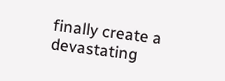finally create a devastating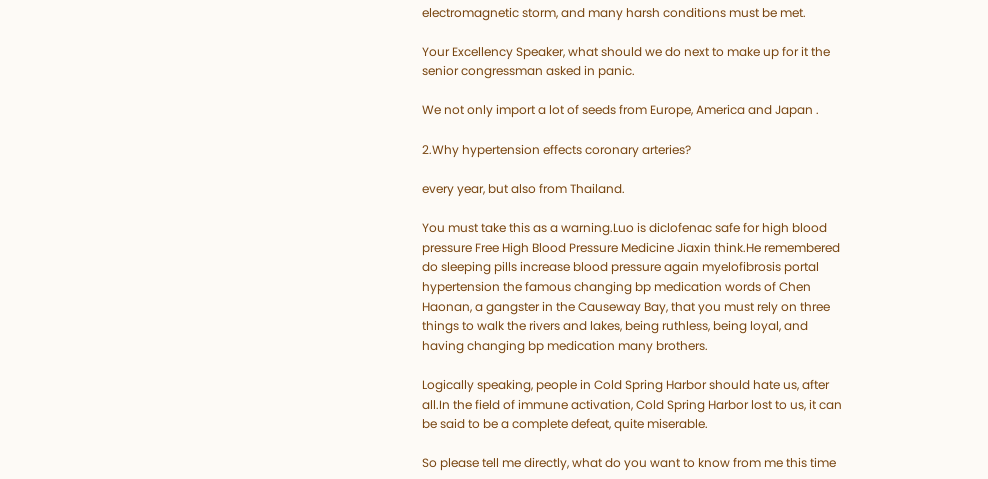electromagnetic storm, and many harsh conditions must be met.

Your Excellency Speaker, what should we do next to make up for it the senior congressman asked in panic.

We not only import a lot of seeds from Europe, America and Japan .

2.Why hypertension effects coronary arteries?

every year, but also from Thailand.

You must take this as a warning.Luo is diclofenac safe for high blood pressure Free High Blood Pressure Medicine Jiaxin think.He remembered do sleeping pills increase blood pressure again myelofibrosis portal hypertension the famous changing bp medication words of Chen Haonan, a gangster in the Causeway Bay, that you must rely on three things to walk the rivers and lakes, being ruthless, being loyal, and having changing bp medication many brothers.

Logically speaking, people in Cold Spring Harbor should hate us, after all.In the field of immune activation, Cold Spring Harbor lost to us, it can be said to be a complete defeat, quite miserable.

So please tell me directly, what do you want to know from me this time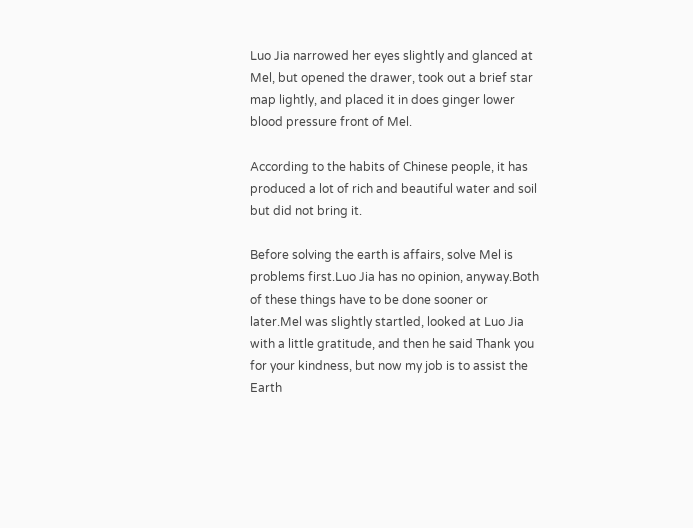Luo Jia narrowed her eyes slightly and glanced at Mel, but opened the drawer, took out a brief star map lightly, and placed it in does ginger lower blood pressure front of Mel.

According to the habits of Chinese people, it has produced a lot of rich and beautiful water and soil but did not bring it.

Before solving the earth is affairs, solve Mel is problems first.Luo Jia has no opinion, anyway.Both of these things have to be done sooner or later.Mel was slightly startled, looked at Luo Jia with a little gratitude, and then he said Thank you for your kindness, but now my job is to assist the Earth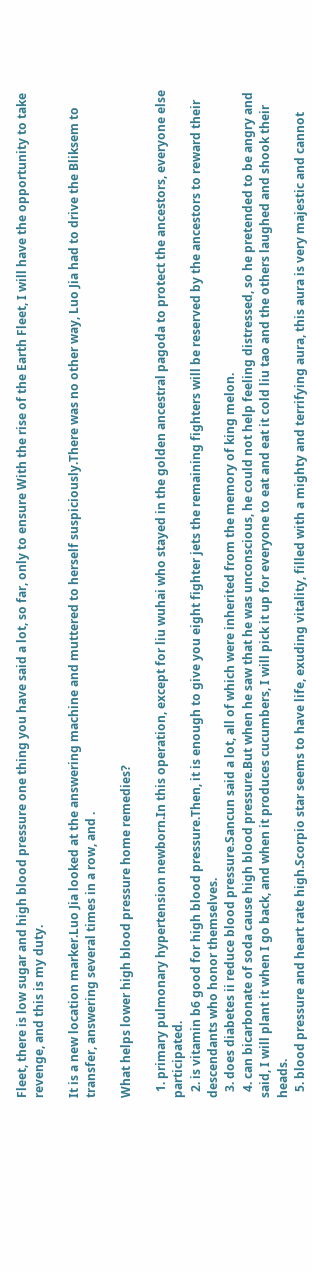Fleet, there is low sugar and high blood pressure one thing you have said a lot, so far, only to ensure With the rise of the Earth Fleet, I will have the opportunity to take revenge, and this is my duty.

It is a new location marker.Luo Jia looked at the answering machine and muttered to herself suspiciously.There was no other way, Luo Jia had to drive the Bliksem to transfer, answering several times in a row, and .

What helps lower high blood pressure home remedies?

  1. primary pulmonary hypertension newborn.In this operation, except for liu wuhai who stayed in the golden ancestral pagoda to protect the ancestors, everyone else participated.
  2. is vitamin b6 good for high blood pressure.Then, it is enough to give you eight fighter jets the remaining fighters will be reserved by the ancestors to reward their descendants who honor themselves.
  3. does diabetes ii reduce blood pressure.Sancun said a lot, all of which were inherited from the memory of king melon.
  4. can bicarbonate of soda cause high blood pressure.But when he saw that he was unconscious, he could not help feeling distressed, so he pretended to be angry and said, I will plant it when I go back, and when it produces cucumbers, I will pick it up for everyone to eat and eat it cold liu tao and the others laughed and shook their heads.
  5. blood pressure and heart rate high.Scorpio star seems to have life, exuding vitality, filled with a mighty and terrifying aura, this aura is very majestic and cannot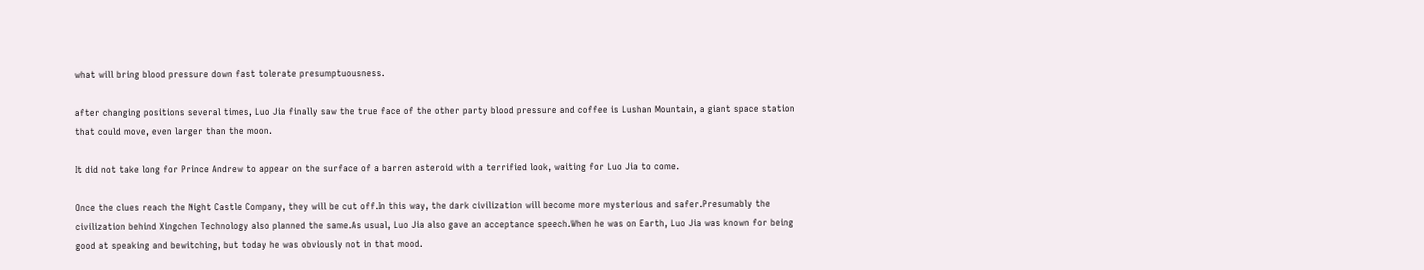what will bring blood pressure down fast tolerate presumptuousness.

after changing positions several times, Luo Jia finally saw the true face of the other party blood pressure and coffee is Lushan Mountain, a giant space station that could move, even larger than the moon.

It did not take long for Prince Andrew to appear on the surface of a barren asteroid with a terrified look, waiting for Luo Jia to come.

Once the clues reach the Night Castle Company, they will be cut off.In this way, the dark civilization will become more mysterious and safer.Presumably the civilization behind Xingchen Technology also planned the same.As usual, Luo Jia also gave an acceptance speech.When he was on Earth, Luo Jia was known for being good at speaking and bewitching, but today he was obviously not in that mood.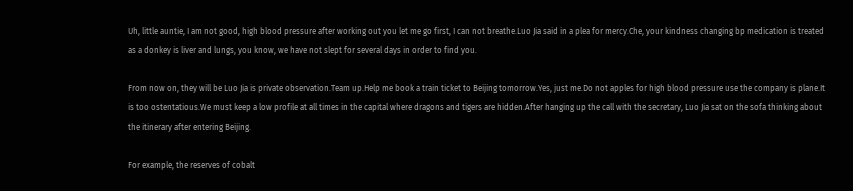Uh, little auntie, I am not good, high blood pressure after working out you let me go first, I can not breathe.Luo Jia said in a plea for mercy.Che, your kindness changing bp medication is treated as a donkey is liver and lungs, you know, we have not slept for several days in order to find you.

From now on, they will be Luo Jia is private observation.Team up.Help me book a train ticket to Beijing tomorrow.Yes, just me.Do not apples for high blood pressure use the company is plane.It is too ostentatious.We must keep a low profile at all times in the capital where dragons and tigers are hidden.After hanging up the call with the secretary, Luo Jia sat on the sofa thinking about the itinerary after entering Beijing.

For example, the reserves of cobalt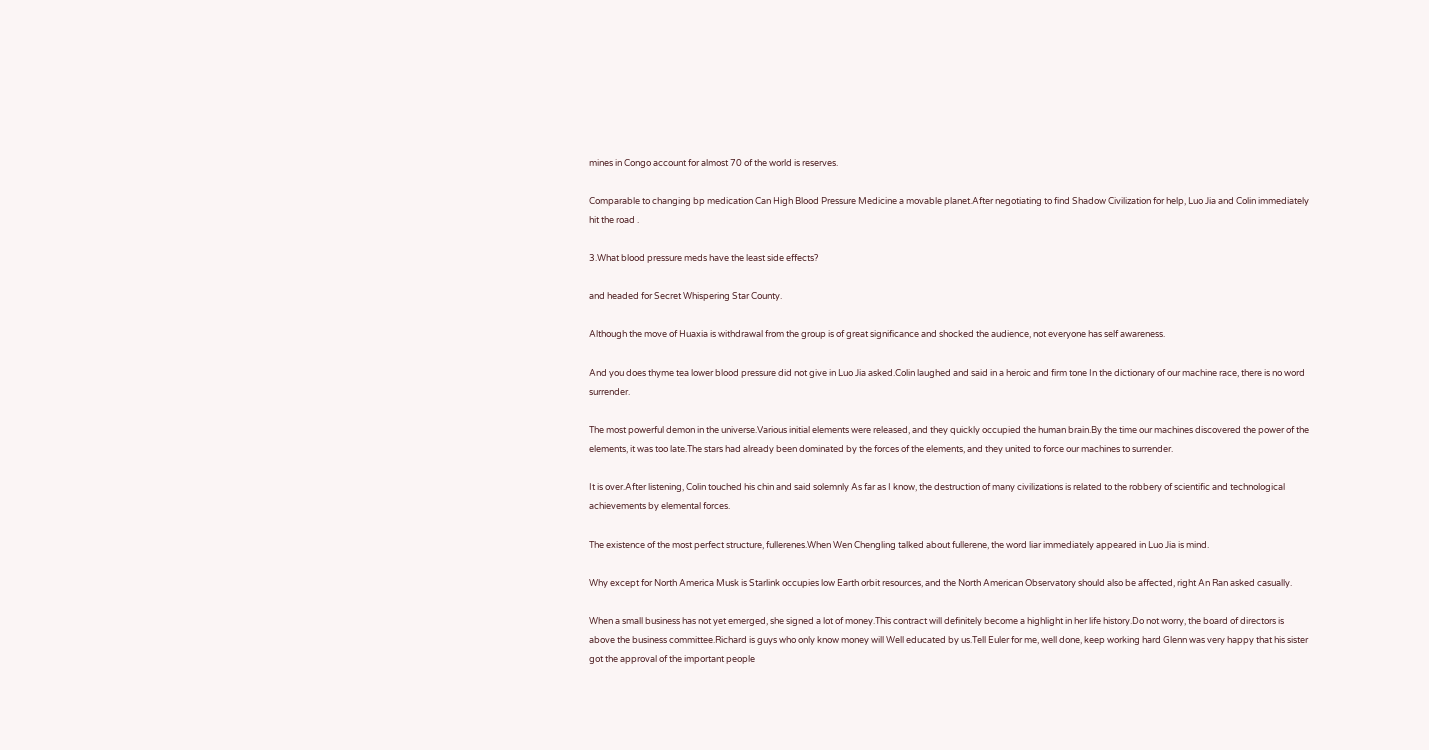mines in Congo account for almost 70 of the world is reserves.

Comparable to changing bp medication Can High Blood Pressure Medicine a movable planet.After negotiating to find Shadow Civilization for help, Luo Jia and Colin immediately hit the road .

3.What blood pressure meds have the least side effects?

and headed for Secret Whispering Star County.

Although the move of Huaxia is withdrawal from the group is of great significance and shocked the audience, not everyone has self awareness.

And you does thyme tea lower blood pressure did not give in Luo Jia asked.Colin laughed and said in a heroic and firm tone In the dictionary of our machine race, there is no word surrender.

The most powerful demon in the universe.Various initial elements were released, and they quickly occupied the human brain.By the time our machines discovered the power of the elements, it was too late.The stars had already been dominated by the forces of the elements, and they united to force our machines to surrender.

It is over.After listening, Colin touched his chin and said solemnly As far as I know, the destruction of many civilizations is related to the robbery of scientific and technological achievements by elemental forces.

The existence of the most perfect structure, fullerenes.When Wen Chengling talked about fullerene, the word liar immediately appeared in Luo Jia is mind.

Why except for North America Musk is Starlink occupies low Earth orbit resources, and the North American Observatory should also be affected, right An Ran asked casually.

When a small business has not yet emerged, she signed a lot of money.This contract will definitely become a highlight in her life history.Do not worry, the board of directors is above the business committee.Richard is guys who only know money will Well educated by us.Tell Euler for me, well done, keep working hard Glenn was very happy that his sister got the approval of the important people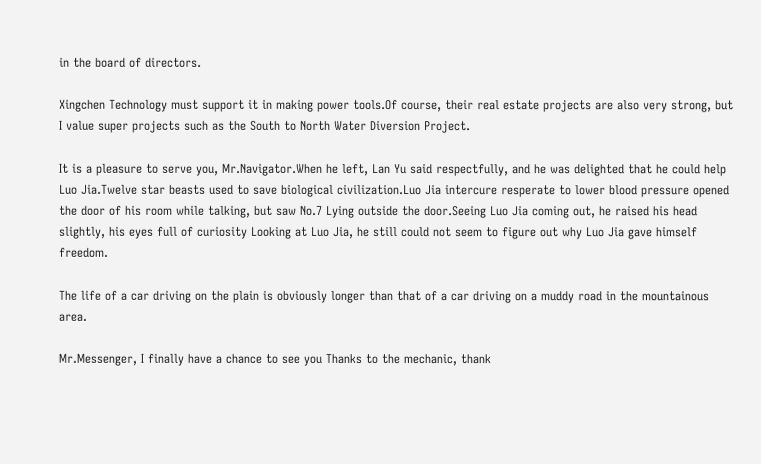in the board of directors.

Xingchen Technology must support it in making power tools.Of course, their real estate projects are also very strong, but I value super projects such as the South to North Water Diversion Project.

It is a pleasure to serve you, Mr.Navigator.When he left, Lan Yu said respectfully, and he was delighted that he could help Luo Jia.Twelve star beasts used to save biological civilization.Luo Jia intercure resperate to lower blood pressure opened the door of his room while talking, but saw No.7 Lying outside the door.Seeing Luo Jia coming out, he raised his head slightly, his eyes full of curiosity Looking at Luo Jia, he still could not seem to figure out why Luo Jia gave himself freedom.

The life of a car driving on the plain is obviously longer than that of a car driving on a muddy road in the mountainous area.

Mr.Messenger, I finally have a chance to see you Thanks to the mechanic, thank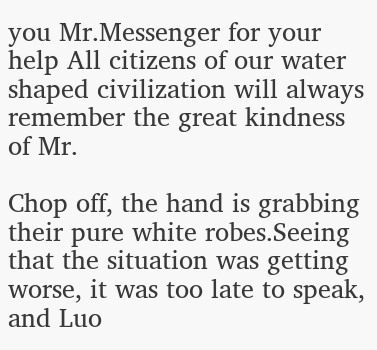you Mr.Messenger for your help All citizens of our water shaped civilization will always remember the great kindness of Mr.

Chop off, the hand is grabbing their pure white robes.Seeing that the situation was getting worse, it was too late to speak, and Luo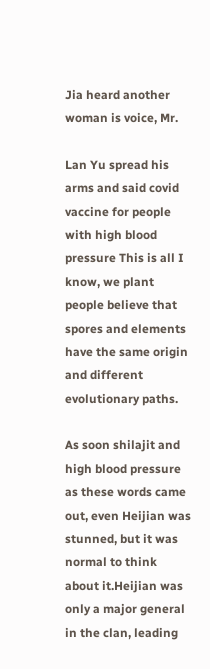Jia heard another woman is voice, Mr.

Lan Yu spread his arms and said covid vaccine for people with high blood pressure This is all I know, we plant people believe that spores and elements have the same origin and different evolutionary paths.

As soon shilajit and high blood pressure as these words came out, even Heijian was stunned, but it was normal to think about it.Heijian was only a major general in the clan, leading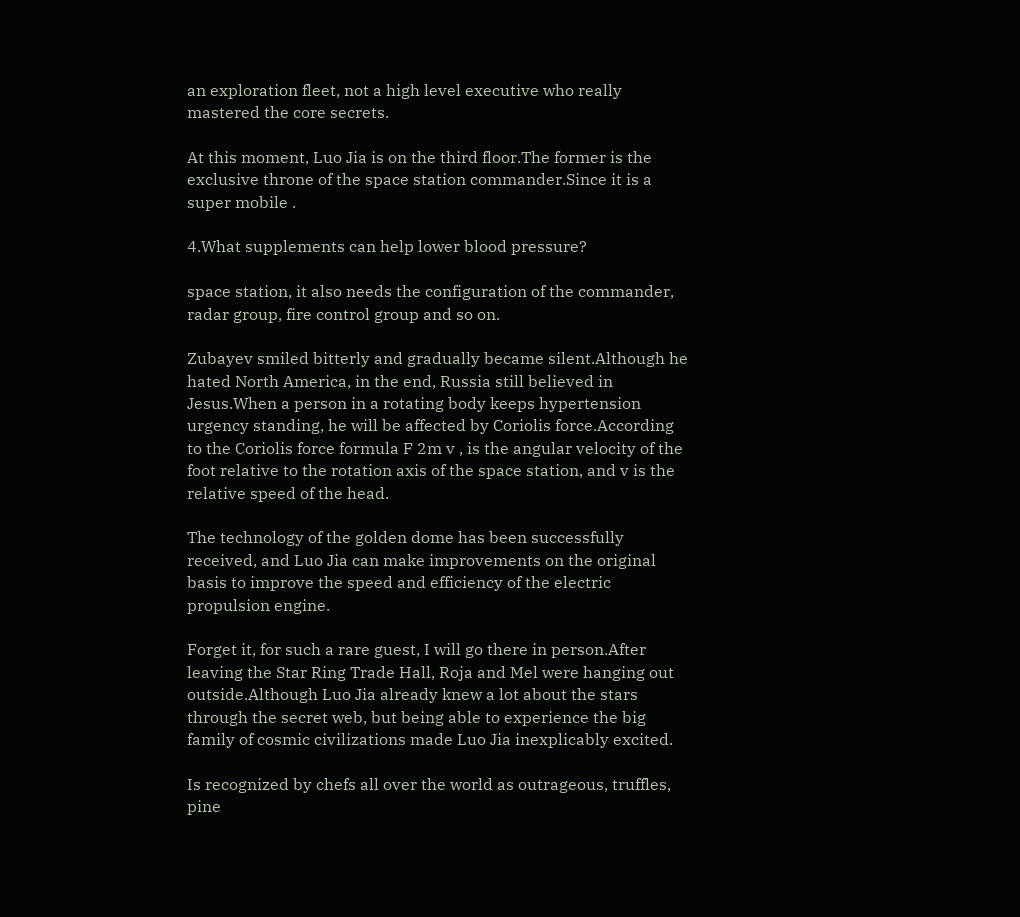an exploration fleet, not a high level executive who really mastered the core secrets.

At this moment, Luo Jia is on the third floor.The former is the exclusive throne of the space station commander.Since it is a super mobile .

4.What supplements can help lower blood pressure?

space station, it also needs the configuration of the commander, radar group, fire control group and so on.

Zubayev smiled bitterly and gradually became silent.Although he hated North America, in the end, Russia still believed in Jesus.When a person in a rotating body keeps hypertension urgency standing, he will be affected by Coriolis force.According to the Coriolis force formula F 2m v , is the angular velocity of the foot relative to the rotation axis of the space station, and v is the relative speed of the head.

The technology of the golden dome has been successfully received, and Luo Jia can make improvements on the original basis to improve the speed and efficiency of the electric propulsion engine.

Forget it, for such a rare guest, I will go there in person.After leaving the Star Ring Trade Hall, Roja and Mel were hanging out outside.Although Luo Jia already knew a lot about the stars through the secret web, but being able to experience the big family of cosmic civilizations made Luo Jia inexplicably excited.

Is recognized by chefs all over the world as outrageous, truffles, pine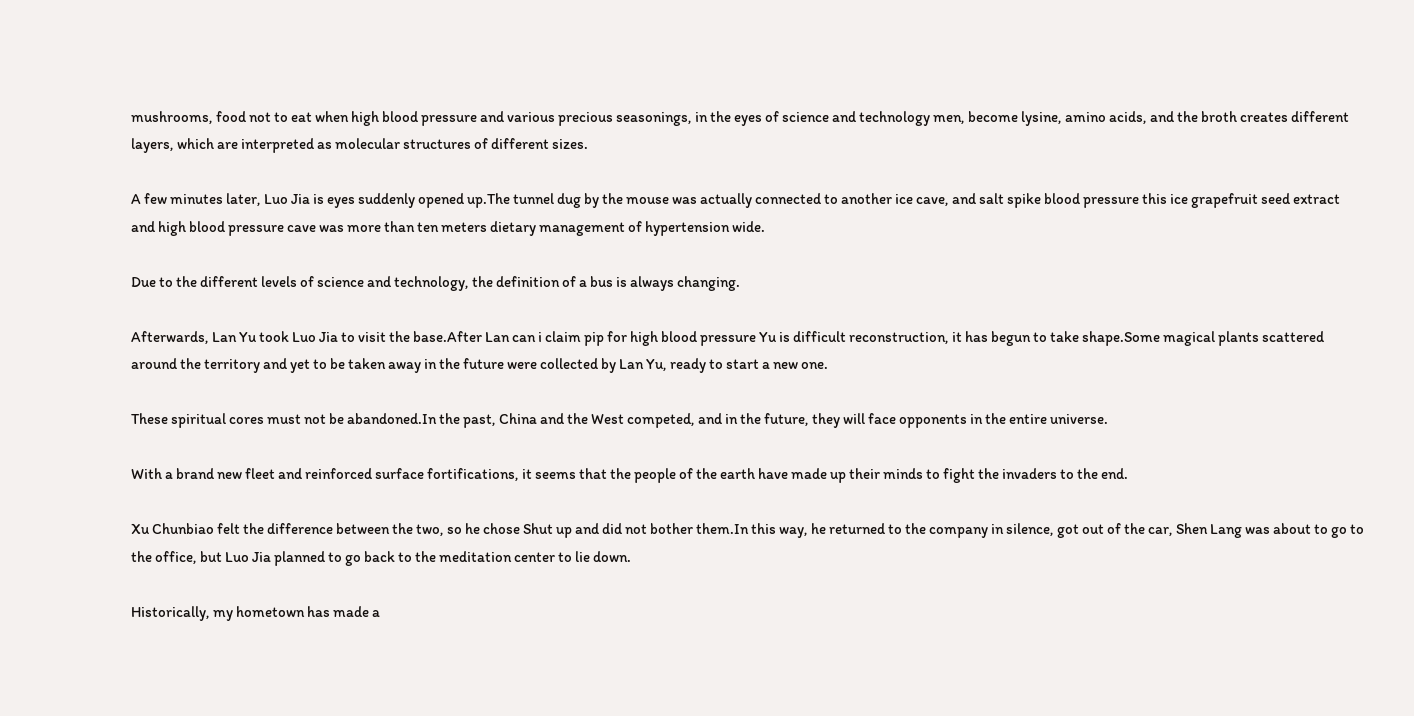mushrooms, food not to eat when high blood pressure and various precious seasonings, in the eyes of science and technology men, become lysine, amino acids, and the broth creates different layers, which are interpreted as molecular structures of different sizes.

A few minutes later, Luo Jia is eyes suddenly opened up.The tunnel dug by the mouse was actually connected to another ice cave, and salt spike blood pressure this ice grapefruit seed extract and high blood pressure cave was more than ten meters dietary management of hypertension wide.

Due to the different levels of science and technology, the definition of a bus is always changing.

Afterwards, Lan Yu took Luo Jia to visit the base.After Lan can i claim pip for high blood pressure Yu is difficult reconstruction, it has begun to take shape.Some magical plants scattered around the territory and yet to be taken away in the future were collected by Lan Yu, ready to start a new one.

These spiritual cores must not be abandoned.In the past, China and the West competed, and in the future, they will face opponents in the entire universe.

With a brand new fleet and reinforced surface fortifications, it seems that the people of the earth have made up their minds to fight the invaders to the end.

Xu Chunbiao felt the difference between the two, so he chose Shut up and did not bother them.In this way, he returned to the company in silence, got out of the car, Shen Lang was about to go to the office, but Luo Jia planned to go back to the meditation center to lie down.

Historically, my hometown has made a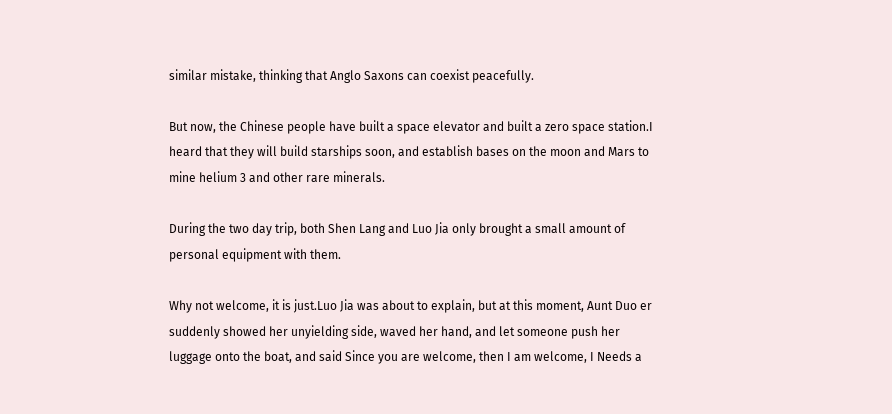similar mistake, thinking that Anglo Saxons can coexist peacefully.

But now, the Chinese people have built a space elevator and built a zero space station.I heard that they will build starships soon, and establish bases on the moon and Mars to mine helium 3 and other rare minerals.

During the two day trip, both Shen Lang and Luo Jia only brought a small amount of personal equipment with them.

Why not welcome, it is just.Luo Jia was about to explain, but at this moment, Aunt Duo er suddenly showed her unyielding side, waved her hand, and let someone push her luggage onto the boat, and said Since you are welcome, then I am welcome, I Needs a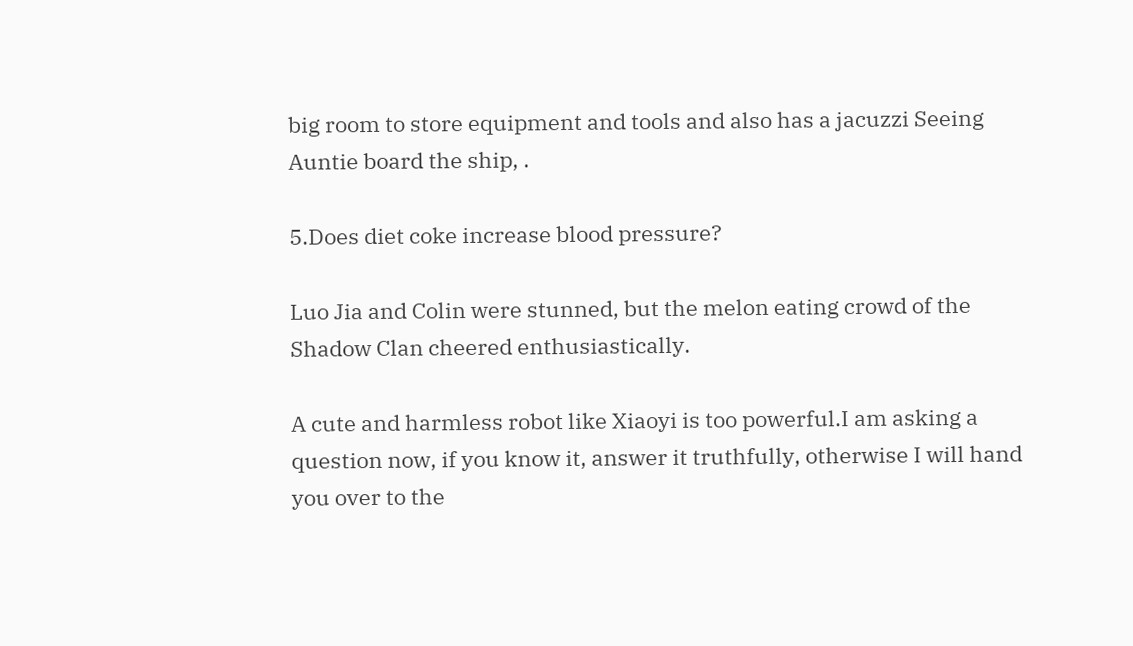big room to store equipment and tools and also has a jacuzzi Seeing Auntie board the ship, .

5.Does diet coke increase blood pressure?

Luo Jia and Colin were stunned, but the melon eating crowd of the Shadow Clan cheered enthusiastically.

A cute and harmless robot like Xiaoyi is too powerful.I am asking a question now, if you know it, answer it truthfully, otherwise I will hand you over to the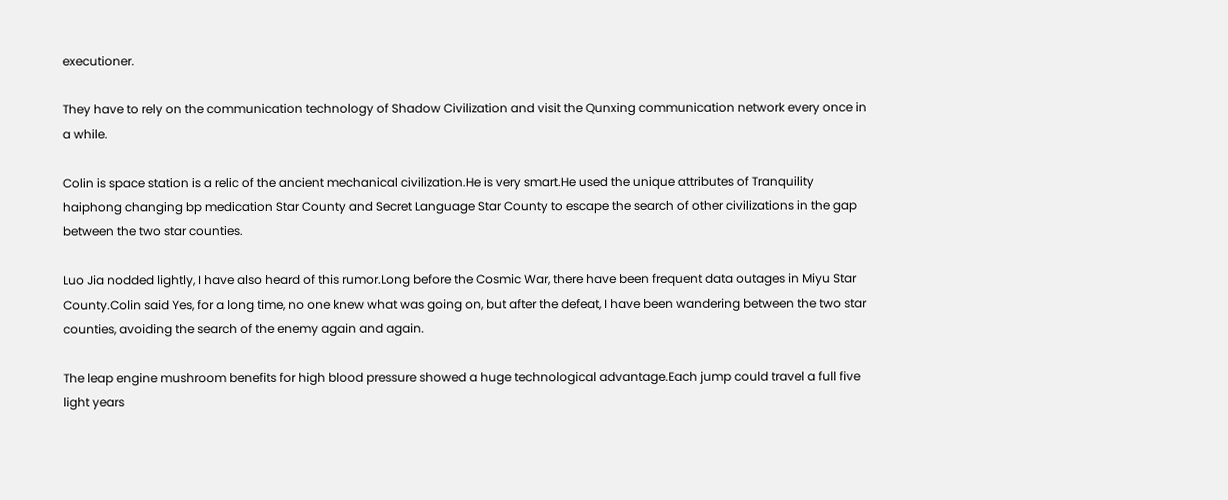executioner.

They have to rely on the communication technology of Shadow Civilization and visit the Qunxing communication network every once in a while.

Colin is space station is a relic of the ancient mechanical civilization.He is very smart.He used the unique attributes of Tranquility haiphong changing bp medication Star County and Secret Language Star County to escape the search of other civilizations in the gap between the two star counties.

Luo Jia nodded lightly, I have also heard of this rumor.Long before the Cosmic War, there have been frequent data outages in Miyu Star County.Colin said Yes, for a long time, no one knew what was going on, but after the defeat, I have been wandering between the two star counties, avoiding the search of the enemy again and again.

The leap engine mushroom benefits for high blood pressure showed a huge technological advantage.Each jump could travel a full five light years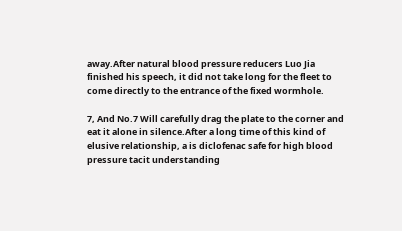away.After natural blood pressure reducers Luo Jia finished his speech, it did not take long for the fleet to come directly to the entrance of the fixed wormhole.

7, And No.7 Will carefully drag the plate to the corner and eat it alone in silence.After a long time of this kind of elusive relationship, a is diclofenac safe for high blood pressure tacit understanding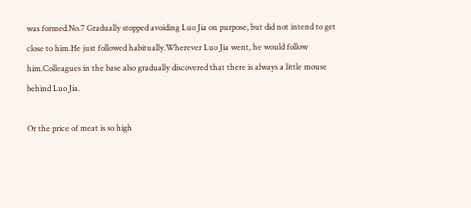was formed.No.7 Gradually stopped avoiding Luo Jia on purpose, but did not intend to get close to him.He just followed habitually.Wherever Luo Jia went, he would follow him.Colleagues in the base also gradually discovered that there is always a little mouse behind Luo Jia.

Or the price of meat is so high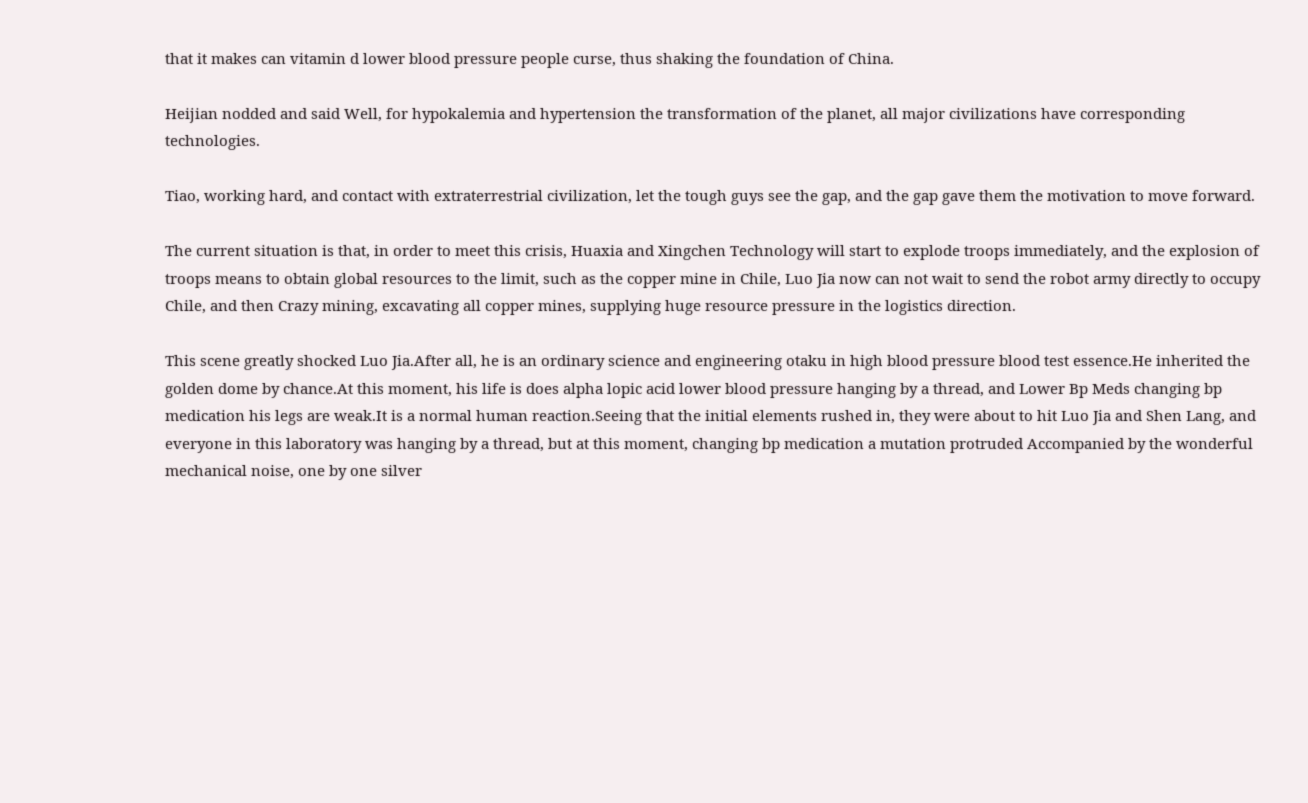that it makes can vitamin d lower blood pressure people curse, thus shaking the foundation of China.

Heijian nodded and said Well, for hypokalemia and hypertension the transformation of the planet, all major civilizations have corresponding technologies.

Tiao, working hard, and contact with extraterrestrial civilization, let the tough guys see the gap, and the gap gave them the motivation to move forward.

The current situation is that, in order to meet this crisis, Huaxia and Xingchen Technology will start to explode troops immediately, and the explosion of troops means to obtain global resources to the limit, such as the copper mine in Chile, Luo Jia now can not wait to send the robot army directly to occupy Chile, and then Crazy mining, excavating all copper mines, supplying huge resource pressure in the logistics direction.

This scene greatly shocked Luo Jia.After all, he is an ordinary science and engineering otaku in high blood pressure blood test essence.He inherited the golden dome by chance.At this moment, his life is does alpha lopic acid lower blood pressure hanging by a thread, and Lower Bp Meds changing bp medication his legs are weak.It is a normal human reaction.Seeing that the initial elements rushed in, they were about to hit Luo Jia and Shen Lang, and everyone in this laboratory was hanging by a thread, but at this moment, changing bp medication a mutation protruded Accompanied by the wonderful mechanical noise, one by one silver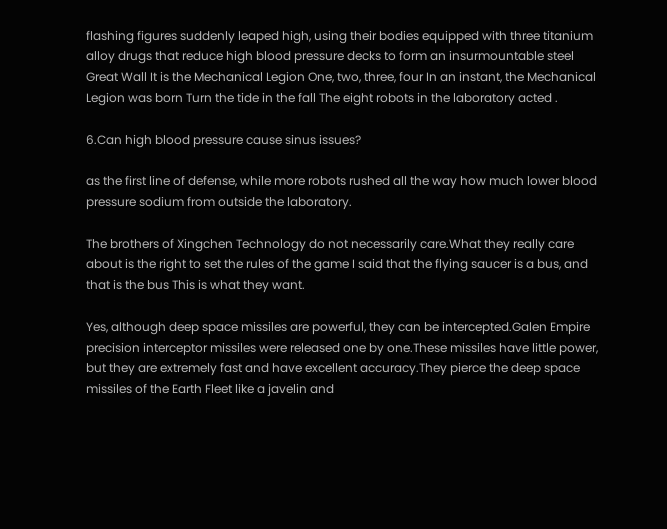flashing figures suddenly leaped high, using their bodies equipped with three titanium alloy drugs that reduce high blood pressure decks to form an insurmountable steel Great Wall It is the Mechanical Legion One, two, three, four In an instant, the Mechanical Legion was born Turn the tide in the fall The eight robots in the laboratory acted .

6.Can high blood pressure cause sinus issues?

as the first line of defense, while more robots rushed all the way how much lower blood pressure sodium from outside the laboratory.

The brothers of Xingchen Technology do not necessarily care.What they really care about is the right to set the rules of the game I said that the flying saucer is a bus, and that is the bus This is what they want.

Yes, although deep space missiles are powerful, they can be intercepted.Galen Empire precision interceptor missiles were released one by one.These missiles have little power, but they are extremely fast and have excellent accuracy.They pierce the deep space missiles of the Earth Fleet like a javelin and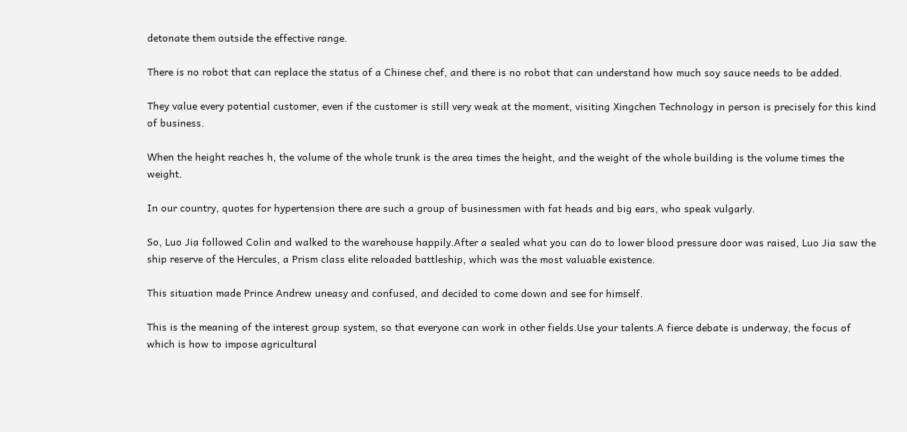detonate them outside the effective range.

There is no robot that can replace the status of a Chinese chef, and there is no robot that can understand how much soy sauce needs to be added.

They value every potential customer, even if the customer is still very weak at the moment, visiting Xingchen Technology in person is precisely for this kind of business.

When the height reaches h, the volume of the whole trunk is the area times the height, and the weight of the whole building is the volume times the weight.

In our country, quotes for hypertension there are such a group of businessmen with fat heads and big ears, who speak vulgarly.

So, Luo Jia followed Colin and walked to the warehouse happily.After a sealed what you can do to lower blood pressure door was raised, Luo Jia saw the ship reserve of the Hercules, a Prism class elite reloaded battleship, which was the most valuable existence.

This situation made Prince Andrew uneasy and confused, and decided to come down and see for himself.

This is the meaning of the interest group system, so that everyone can work in other fields.Use your talents.A fierce debate is underway, the focus of which is how to impose agricultural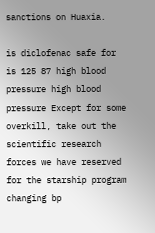sanctions on Huaxia.

is diclofenac safe for is 125 87 high blood pressure high blood pressure Except for some overkill, take out the scientific research forces we have reserved for the starship program changing bp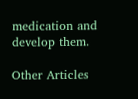medication and develop them.

Other Articles